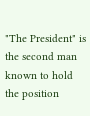"The President" is the second man known to hold the position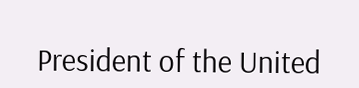President of the United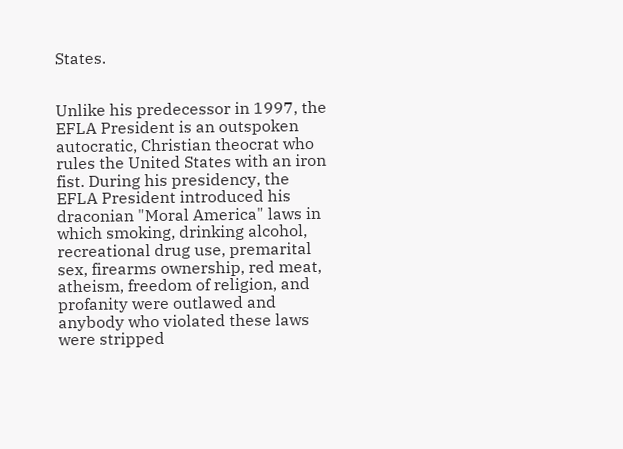States.


Unlike his predecessor in 1997, the EFLA President is an outspoken autocratic, Christian theocrat who rules the United States with an iron fist. During his presidency, the EFLA President introduced his draconian "Moral America" laws in which smoking, drinking alcohol, recreational drug use, premarital sex, firearms ownership, red meat, atheism, freedom of religion, and profanity were outlawed and anybody who violated these laws were stripped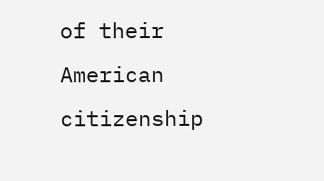of their American citizenship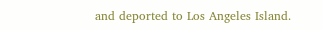and deported to Los Angeles Island.